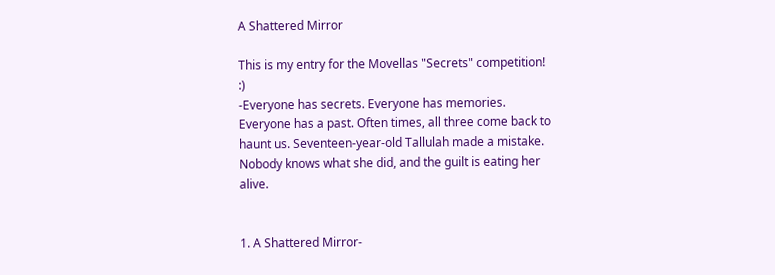A Shattered Mirror

This is my entry for the Movellas "Secrets" competition! :)
-Everyone has secrets. Everyone has memories. Everyone has a past. Often times, all three come back to haunt us. Seventeen-year-old Tallulah made a mistake. Nobody knows what she did, and the guilt is eating her alive.


1. A Shattered Mirror-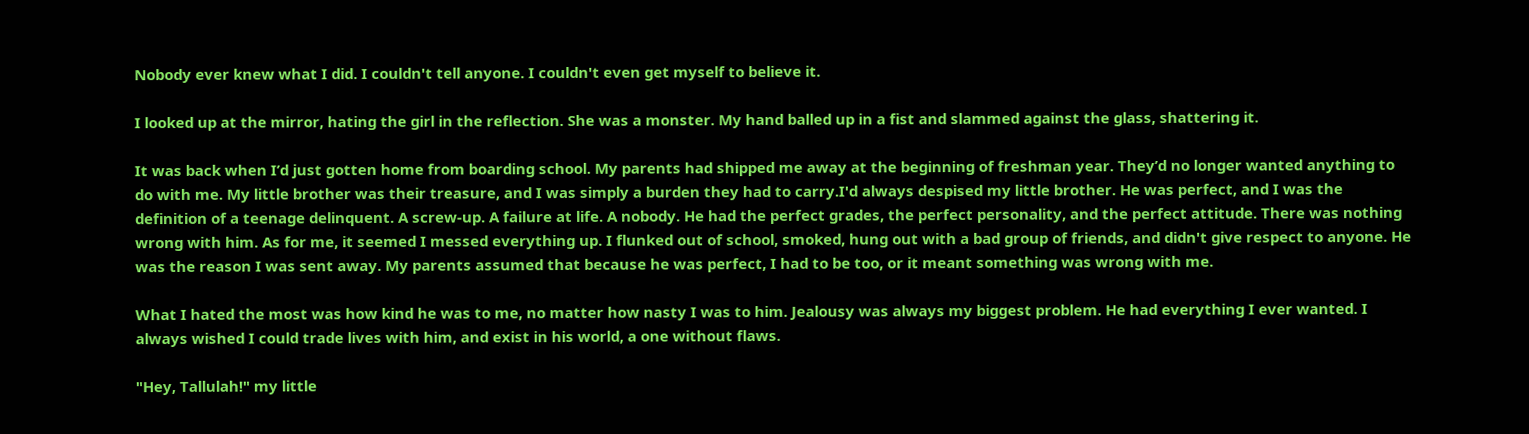Nobody ever knew what I did. I couldn't tell anyone. I couldn't even get myself to believe it.

I looked up at the mirror, hating the girl in the reflection. She was a monster. My hand balled up in a fist and slammed against the glass, shattering it.

It was back when I’d just gotten home from boarding school. My parents had shipped me away at the beginning of freshman year. They’d no longer wanted anything to do with me. My little brother was their treasure, and I was simply a burden they had to carry.I'd always despised my little brother. He was perfect, and I was the definition of a teenage delinquent. A screw-up. A failure at life. A nobody. He had the perfect grades, the perfect personality, and the perfect attitude. There was nothing wrong with him. As for me, it seemed I messed everything up. I flunked out of school, smoked, hung out with a bad group of friends, and didn't give respect to anyone. He was the reason I was sent away. My parents assumed that because he was perfect, I had to be too, or it meant something was wrong with me.

What I hated the most was how kind he was to me, no matter how nasty I was to him. Jealousy was always my biggest problem. He had everything I ever wanted. I always wished I could trade lives with him, and exist in his world, a one without flaws.

"Hey, Tallulah!" my little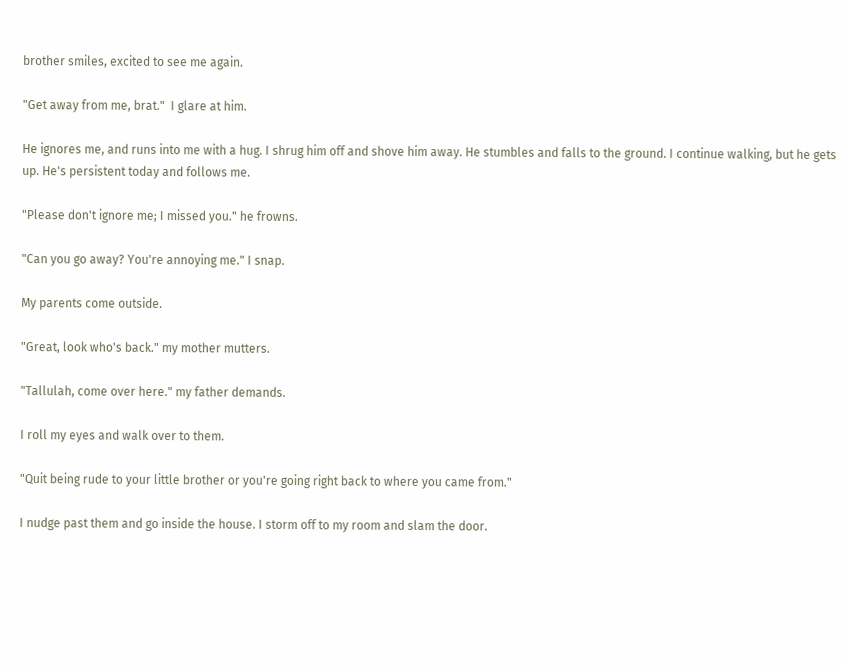brother smiles, excited to see me again.

"Get away from me, brat."  I glare at him.

He ignores me, and runs into me with a hug. I shrug him off and shove him away. He stumbles and falls to the ground. I continue walking, but he gets up. He's persistent today and follows me.

"Please don't ignore me; I missed you." he frowns.

"Can you go away? You're annoying me." I snap.

My parents come outside.

"Great, look who's back." my mother mutters.

"Tallulah, come over here." my father demands.

I roll my eyes and walk over to them.

"Quit being rude to your little brother or you're going right back to where you came from."

I nudge past them and go inside the house. I storm off to my room and slam the door.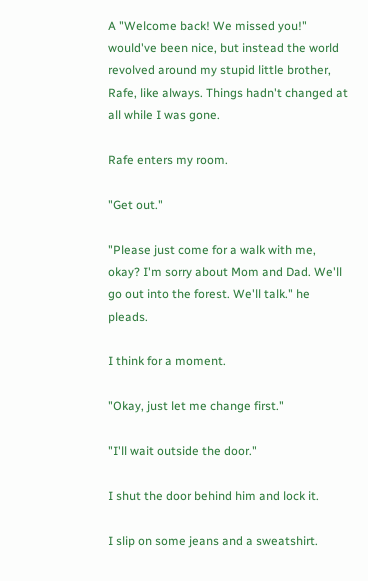A "Welcome back! We missed you!" would've been nice, but instead the world revolved around my stupid little brother, Rafe, like always. Things hadn't changed at all while I was gone.

Rafe enters my room.

"Get out."

"Please just come for a walk with me, okay? I'm sorry about Mom and Dad. We'll go out into the forest. We'll talk." he pleads.

I think for a moment.

"Okay, just let me change first."

"I'll wait outside the door."

I shut the door behind him and lock it.

I slip on some jeans and a sweatshirt.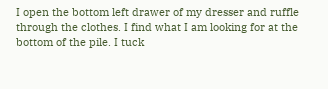I open the bottom left drawer of my dresser and ruffle through the clothes. I find what I am looking for at the bottom of the pile. I tuck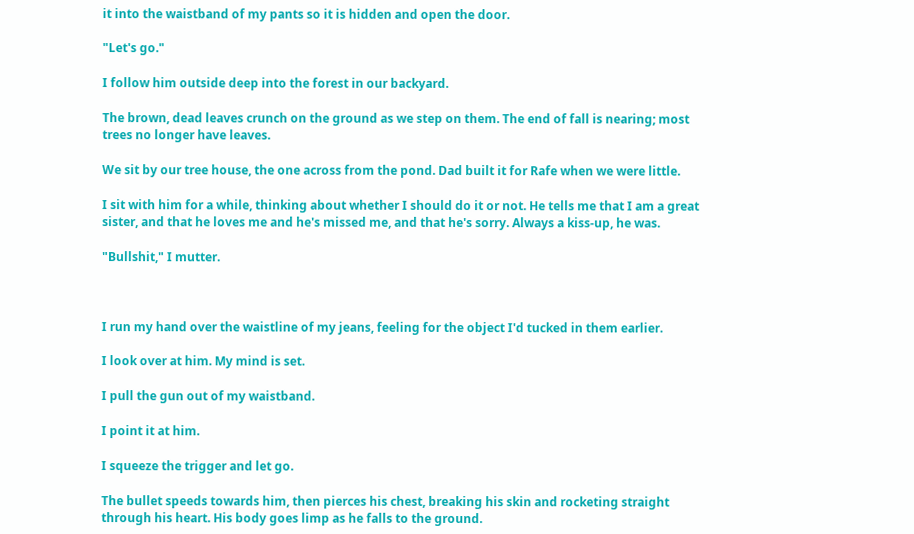it into the waistband of my pants so it is hidden and open the door.

"Let's go."

I follow him outside deep into the forest in our backyard.

The brown, dead leaves crunch on the ground as we step on them. The end of fall is nearing; most trees no longer have leaves.

We sit by our tree house, the one across from the pond. Dad built it for Rafe when we were little.

I sit with him for a while, thinking about whether I should do it or not. He tells me that I am a great sister, and that he loves me and he's missed me, and that he's sorry. Always a kiss-up, he was.

"Bullshit," I mutter.



I run my hand over the waistline of my jeans, feeling for the object I'd tucked in them earlier.

I look over at him. My mind is set.

I pull the gun out of my waistband.

I point it at him.

I squeeze the trigger and let go.

The bullet speeds towards him, then pierces his chest, breaking his skin and rocketing straight through his heart. His body goes limp as he falls to the ground.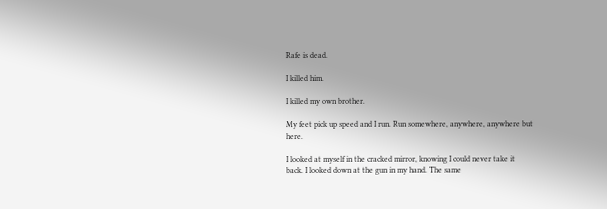Rafe is dead.

I killed him.

I killed my own brother.

My feet pick up speed and I run. Run somewhere, anywhere, anywhere but here.

I looked at myself in the cracked mirror, knowing I could never take it back. I looked down at the gun in my hand. The same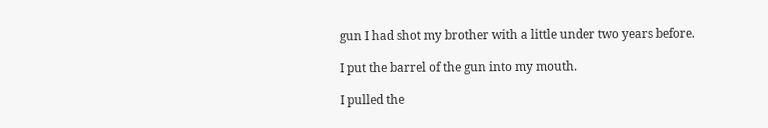gun I had shot my brother with a little under two years before.

I put the barrel of the gun into my mouth.

I pulled the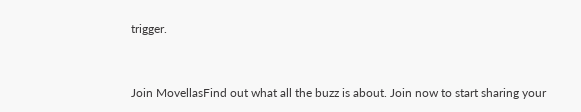trigger.


Join MovellasFind out what all the buzz is about. Join now to start sharing your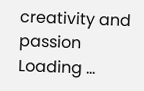creativity and passion
Loading ...